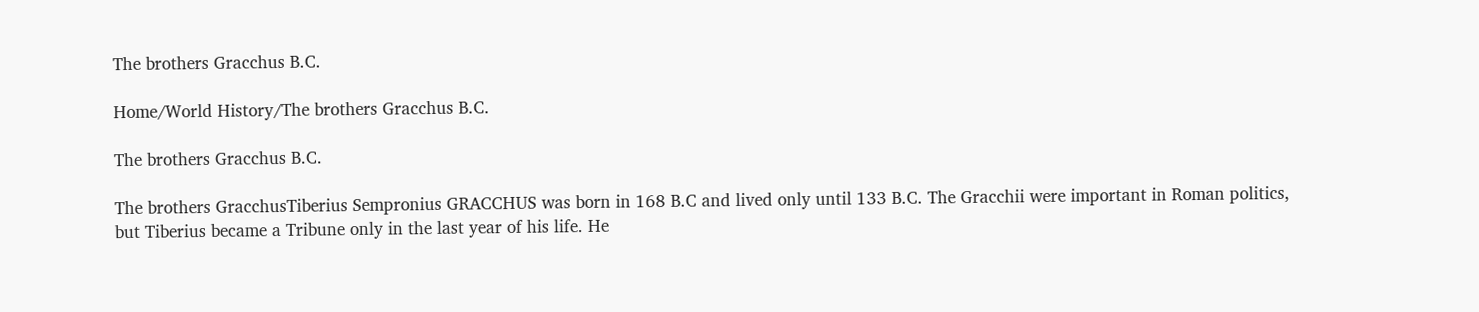The brothers Gracchus B.C.

Home/World History/The brothers Gracchus B.C.

The brothers Gracchus B.C.

The brothers GracchusTiberius Sempronius GRACCHUS was born in 168 B.C and lived only until 133 B.C. The Gracchii were important in Roman politics, but Tiberius became a Tribune only in the last year of his life. He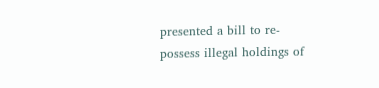presented a bill to re-possess illegal holdings of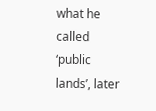what he called ‘public lands’, later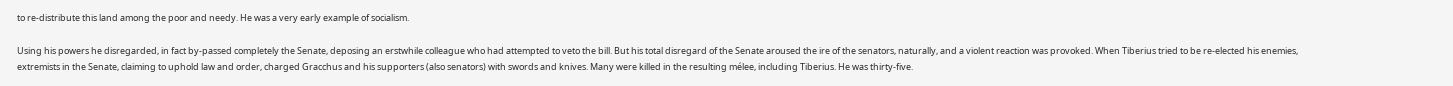to re-distribute this land among the poor and needy. He was a very early example of socialism.

Using his powers he disregarded, in fact by-passed completely the Senate, deposing an erstwhile colleague who had attempted to veto the bill. But his total disregard of the Senate aroused the ire of the senators, naturally, and a violent reaction was provoked. When Tiberius tried to be re-elected his enemies, extremists in the Senate, claiming to uphold law and order, charged Gracchus and his supporters (also senators) with swords and knives. Many were killed in the resulting mélee, including Tiberius. He was thirty-five.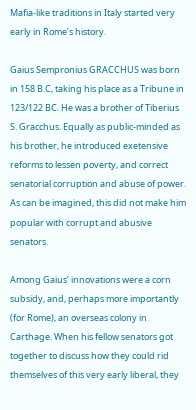Mafia-like traditions in Italy started very early in Rome’s history.

Gaius Sempronius GRACCHUS was born in 158 B.C, taking his place as a Tribune in 123/122 BC. He was a brother of Tiberius S. Gracchus. Equally as public-minded as his brother, he introduced exetensive reforms to lessen poverty, and correct senatorial corruption and abuse of power. As can be imagined, this did not make him popular with corrupt and abusive senators.

Among Gaius’ innovations were a corn subsidy, and, perhaps more importantly (for Rome), an overseas colony in Carthage. When his fellow senators got together to discuss how they could rid themselves of this very early liberal, they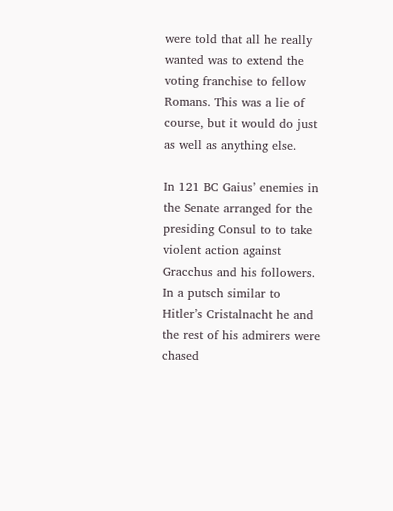were told that all he really wanted was to extend the voting franchise to fellow Romans. This was a lie of course, but it would do just as well as anything else.

In 121 BC Gaius’ enemies in the Senate arranged for the presiding Consul to to take violent action against Gracchus and his followers. In a putsch similar to Hitler’s Cristalnacht he and the rest of his admirers were chased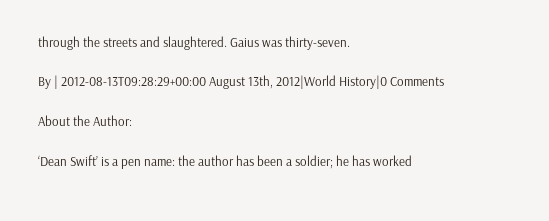through the streets and slaughtered. Gaius was thirty-seven.

By | 2012-08-13T09:28:29+00:00 August 13th, 2012|World History|0 Comments

About the Author:

‘Dean Swift’ is a pen name: the author has been a soldier; he has worked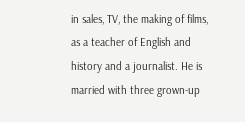in sales, TV, the making of films, as a teacher of English and history and a journalist. He is married with three grown-up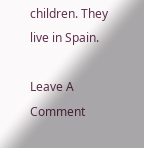children. They live in Spain.

Leave A Comment